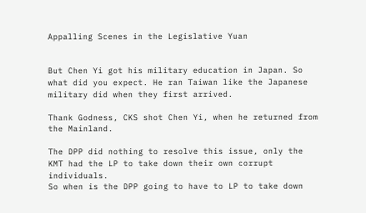Appalling Scenes in the Legislative Yuan


But Chen Yi got his military education in Japan. So what did you expect. He ran Taiwan like the Japanese military did when they first arrived.

Thank Godness, CKS shot Chen Yi, when he returned from the Mainland.

The DPP did nothing to resolve this issue, only the KMT had the LP to take down their own corrupt individuals.
So when is the DPP going to have to LP to take down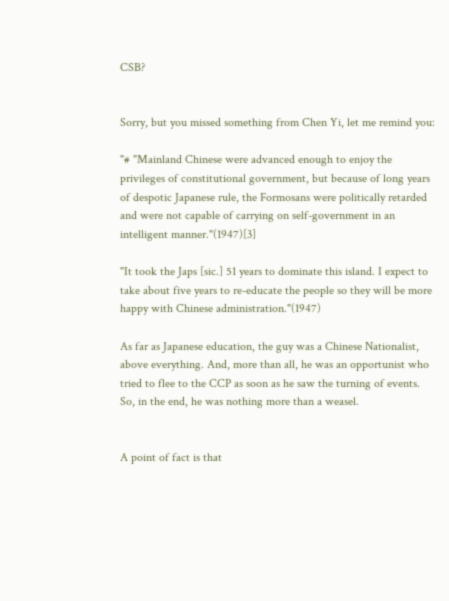CSB?


Sorry, but you missed something from Chen Yi, let me remind you:

"# "Mainland Chinese were advanced enough to enjoy the privileges of constitutional government, but because of long years of despotic Japanese rule, the Formosans were politically retarded and were not capable of carrying on self-government in an intelligent manner."(1947)[3]

"It took the Japs [sic.] 51 years to dominate this island. I expect to take about five years to re-educate the people so they will be more happy with Chinese administration."(1947)

As far as Japanese education, the guy was a Chinese Nationalist, above everything. And, more than all, he was an opportunist who tried to flee to the CCP as soon as he saw the turning of events. So, in the end, he was nothing more than a weasel.


A point of fact is that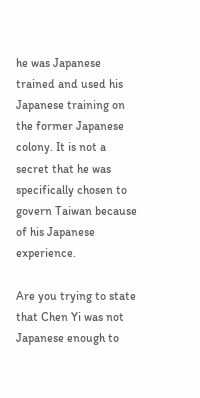he was Japanese trained and used his Japanese training on the former Japanese colony. It is not a secret that he was specifically chosen to govern Taiwan because of his Japanese experience.

Are you trying to state that Chen Yi was not Japanese enough to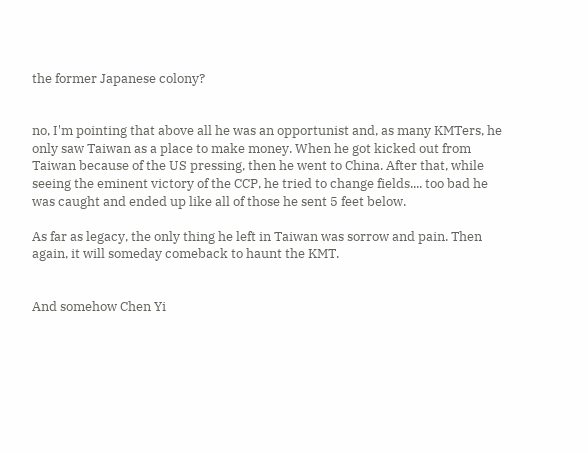the former Japanese colony?


no, I'm pointing that above all he was an opportunist and, as many KMTers, he only saw Taiwan as a place to make money. When he got kicked out from Taiwan because of the US pressing, then he went to China. After that, while seeing the eminent victory of the CCP, he tried to change fields.... too bad he was caught and ended up like all of those he sent 5 feet below.

As far as legacy, the only thing he left in Taiwan was sorrow and pain. Then again, it will someday comeback to haunt the KMT.


And somehow Chen Yi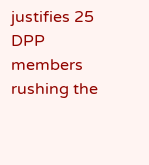justifies 25 DPP members rushing the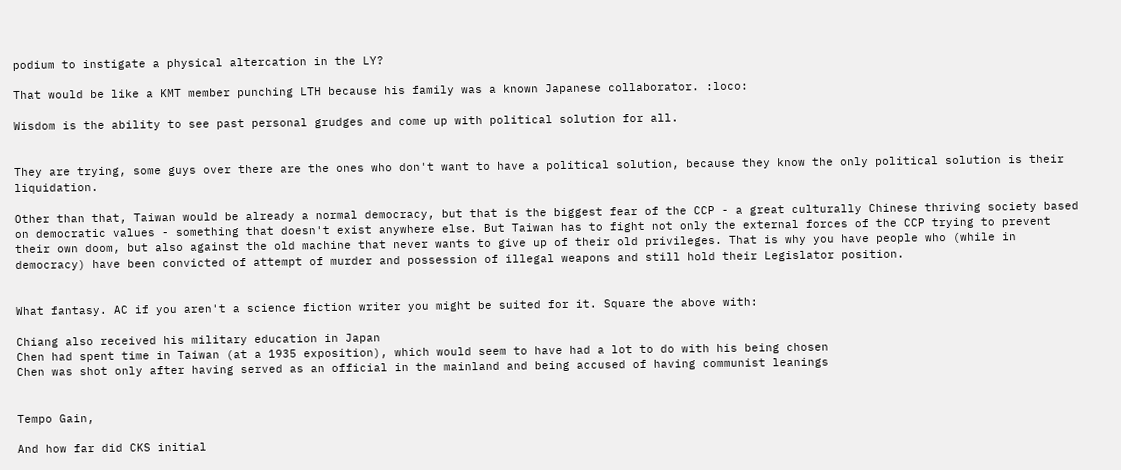podium to instigate a physical altercation in the LY?

That would be like a KMT member punching LTH because his family was a known Japanese collaborator. :loco:

Wisdom is the ability to see past personal grudges and come up with political solution for all.


They are trying, some guys over there are the ones who don't want to have a political solution, because they know the only political solution is their liquidation.

Other than that, Taiwan would be already a normal democracy, but that is the biggest fear of the CCP - a great culturally Chinese thriving society based on democratic values - something that doesn't exist anywhere else. But Taiwan has to fight not only the external forces of the CCP trying to prevent their own doom, but also against the old machine that never wants to give up of their old privileges. That is why you have people who (while in democracy) have been convicted of attempt of murder and possession of illegal weapons and still hold their Legislator position.


What fantasy. AC if you aren't a science fiction writer you might be suited for it. Square the above with:

Chiang also received his military education in Japan
Chen had spent time in Taiwan (at a 1935 exposition), which would seem to have had a lot to do with his being chosen
Chen was shot only after having served as an official in the mainland and being accused of having communist leanings


Tempo Gain,

And how far did CKS initial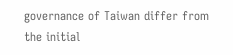governance of Taiwan differ from the initial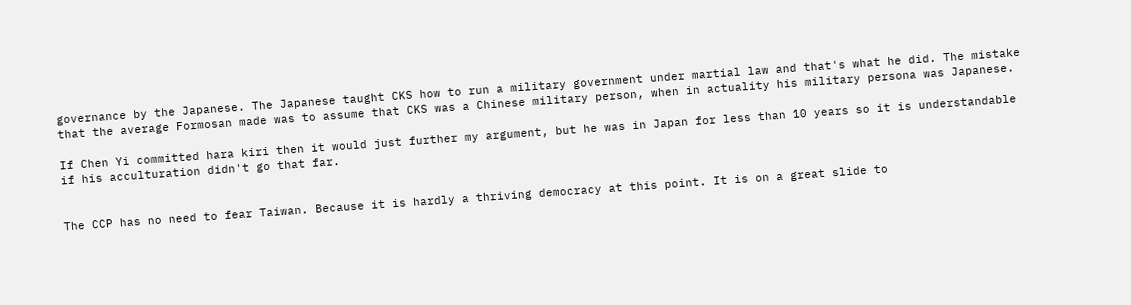governance by the Japanese. The Japanese taught CKS how to run a military government under martial law and that's what he did. The mistake that the average Formosan made was to assume that CKS was a Chinese military person, when in actuality his military persona was Japanese.

If Chen Yi committed hara kiri then it would just further my argument, but he was in Japan for less than 10 years so it is understandable if his acculturation didn't go that far.


The CCP has no need to fear Taiwan. Because it is hardly a thriving democracy at this point. It is on a great slide to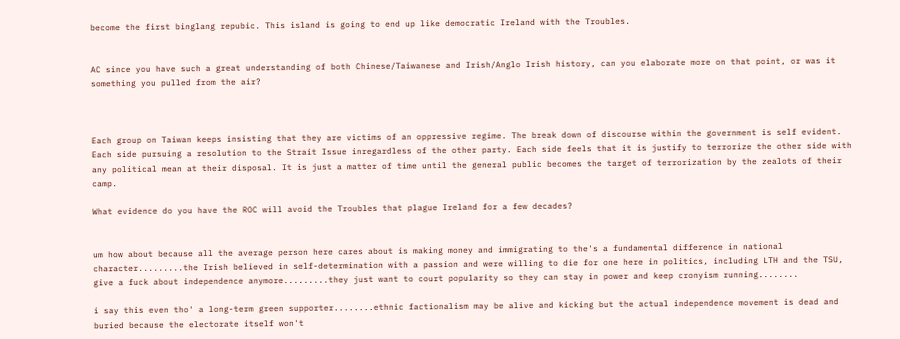become the first binglang repubic. This island is going to end up like democratic Ireland with the Troubles.


AC since you have such a great understanding of both Chinese/Taiwanese and Irish/Anglo Irish history, can you elaborate more on that point, or was it something you pulled from the air?



Each group on Taiwan keeps insisting that they are victims of an oppressive regime. The break down of discourse within the government is self evident. Each side pursuing a resolution to the Strait Issue inregardless of the other party. Each side feels that it is justify to terrorize the other side with any political mean at their disposal. It is just a matter of time until the general public becomes the target of terrorization by the zealots of their camp.

What evidence do you have the ROC will avoid the Troubles that plague Ireland for a few decades?


um how about because all the average person here cares about is making money and immigrating to the's a fundamental difference in national character.........the Irish believed in self-determination with a passion and were willing to die for one here in politics, including LTH and the TSU, give a fuck about independence anymore.........they just want to court popularity so they can stay in power and keep cronyism running........

i say this even tho' a long-term green supporter........ethnic factionalism may be alive and kicking but the actual independence movement is dead and buried because the electorate itself won't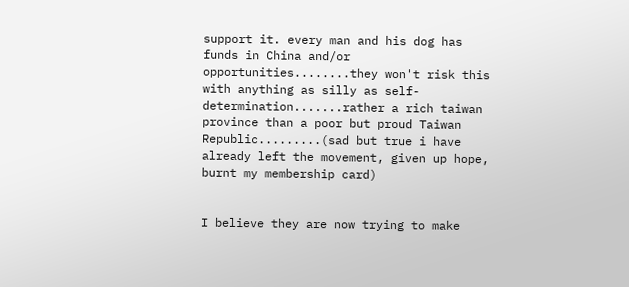support it. every man and his dog has funds in China and/or opportunities........they won't risk this with anything as silly as self-determination.......rather a rich taiwan province than a poor but proud Taiwan Republic.........(sad but true i have already left the movement, given up hope, burnt my membership card)


I believe they are now trying to make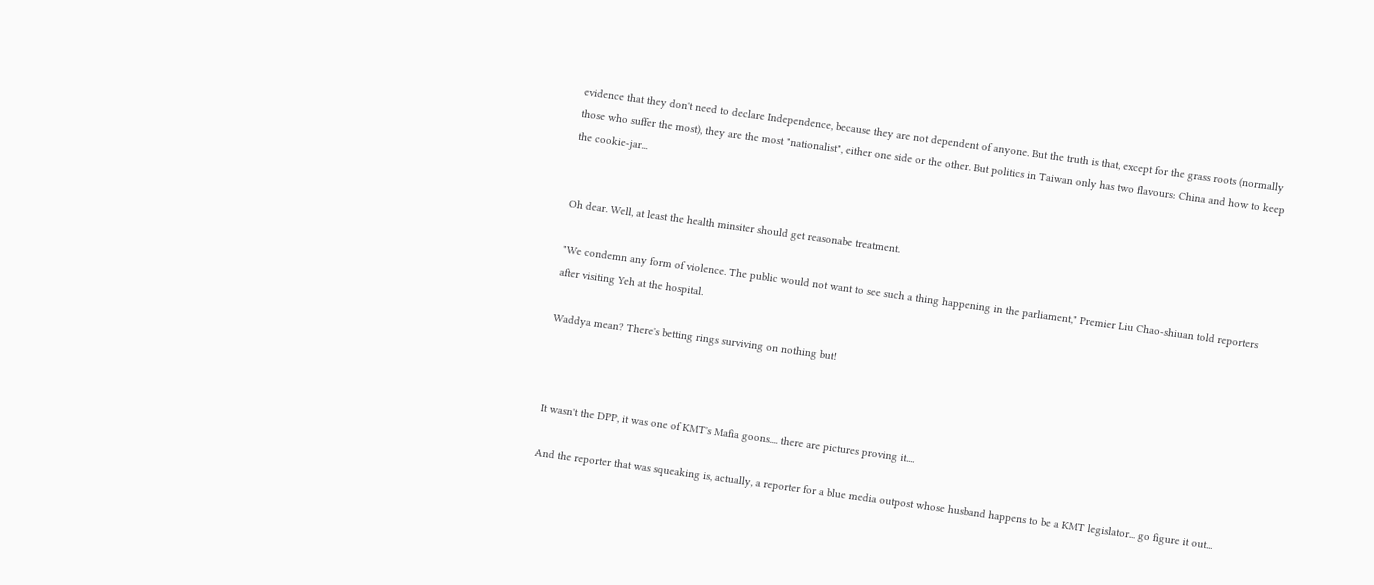evidence that they don't need to declare Independence, because they are not dependent of anyone. But the truth is that, except for the grass roots (normally those who suffer the most), they are the most "nationalist", either one side or the other. But politics in Taiwan only has two flavours: China and how to keep the cookie-jar...


Oh dear. Well, at least the health minsiter should get reasonabe treatment.

"We condemn any form of violence. The public would not want to see such a thing happening in the parliament," Premier Liu Chao-shiuan told reporters after visiting Yeh at the hospital.

Waddya mean? There's betting rings surviving on nothing but!



It wasn't the DPP, it was one of KMT's Mafia goons.... there are pictures proving it....

And the reporter that was squeaking is, actually, a reporter for a blue media outpost whose husband happens to be a KMT legislator... go figure it out...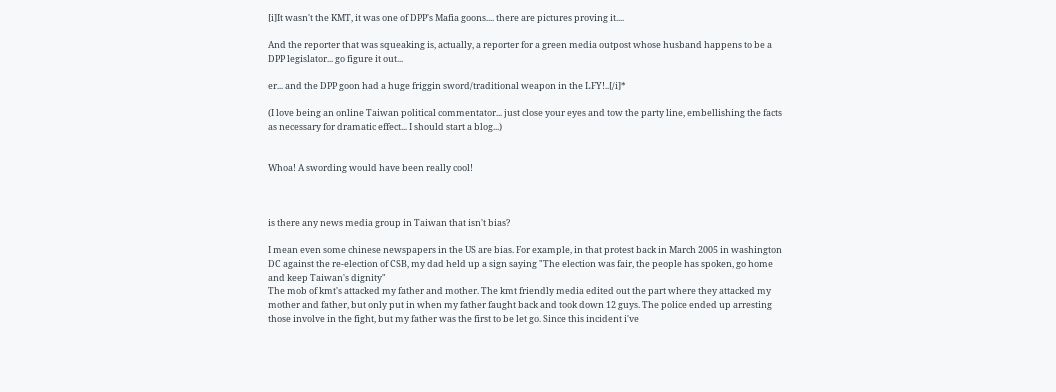[i]It wasn't the KMT, it was one of DPP's Mafia goons.... there are pictures proving it....

And the reporter that was squeaking is, actually, a reporter for a green media outpost whose husband happens to be a DPP legislator... go figure it out...

er... and the DPP goon had a huge friggin sword/traditional weapon in the LFY!..[/i]*

(I love being an online Taiwan political commentator... just close your eyes and tow the party line, embellishing the facts as necessary for dramatic effect... I should start a blog...)


Whoa! A swording would have been really cool!



is there any news media group in Taiwan that isn't bias?

I mean even some chinese newspapers in the US are bias. For example, in that protest back in March 2005 in washington DC against the re-election of CSB, my dad held up a sign saying "The election was fair, the people has spoken, go home and keep Taiwan's dignity"
The mob of kmt's attacked my father and mother. The kmt friendly media edited out the part where they attacked my mother and father, but only put in when my father faught back and took down 12 guys. The police ended up arresting those involve in the fight, but my father was the first to be let go. Since this incident i've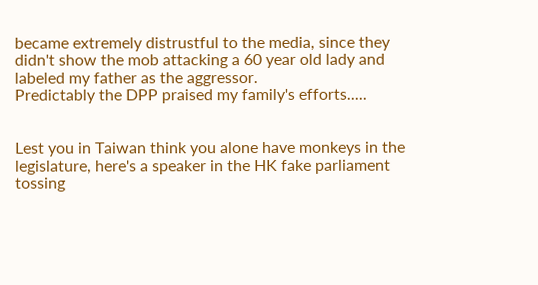became extremely distrustful to the media, since they didn't show the mob attacking a 60 year old lady and labeled my father as the aggressor.
Predictably the DPP praised my family's efforts.....


Lest you in Taiwan think you alone have monkeys in the legislature, here's a speaker in the HK fake parliament tossing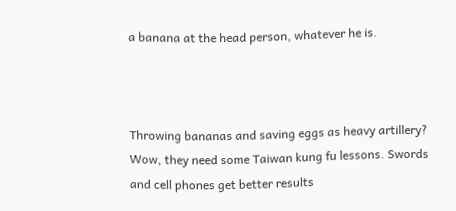a banana at the head person, whatever he is.



Throwing bananas and saving eggs as heavy artillery? Wow, they need some Taiwan kung fu lessons. Swords and cell phones get better results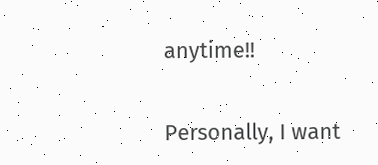anytime!!


Personally, I want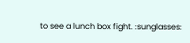to see a lunch box fight. :sunglasses: